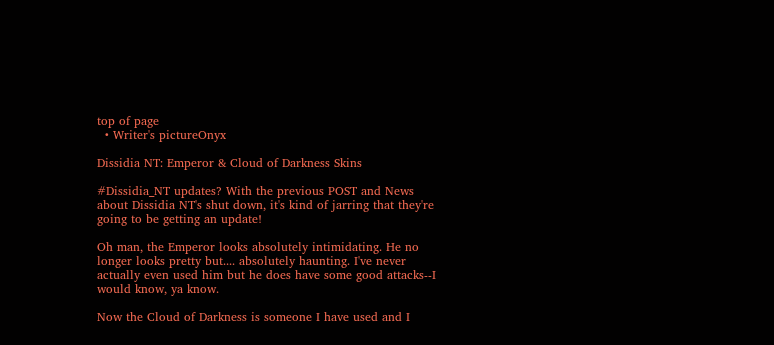top of page
  • Writer's pictureOnyx

Dissidia NT: Emperor & Cloud of Darkness Skins

#Dissidia_NT updates? With the previous POST and News about Dissidia NT's shut down, it's kind of jarring that they're going to be getting an update!

Oh man, the Emperor looks absolutely intimidating. He no longer looks pretty but.... absolutely haunting. I've never actually even used him but he does have some good attacks--I would know, ya know.

Now the Cloud of Darkness is someone I have used and I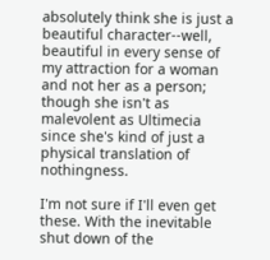absolutely think she is just a beautiful character--well, beautiful in every sense of my attraction for a woman and not her as a person; though she isn't as malevolent as Ultimecia since she's kind of just a physical translation of nothingness.

I'm not sure if I'll even get these. With the inevitable shut down of the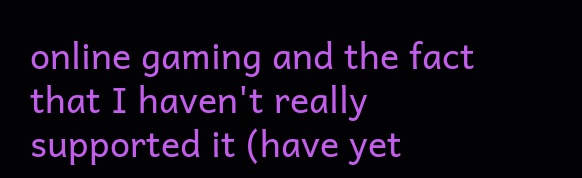online gaming and the fact that I haven't really supported it (have yet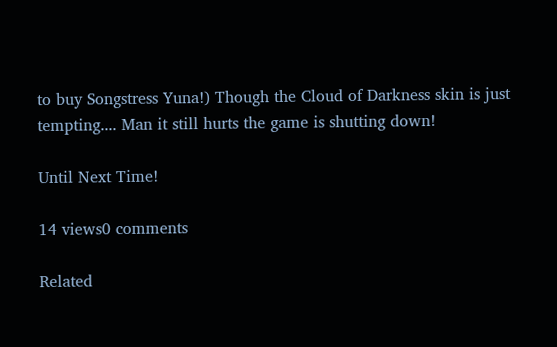to buy Songstress Yuna!) Though the Cloud of Darkness skin is just tempting.... Man it still hurts the game is shutting down!

Until Next Time!

14 views0 comments

Related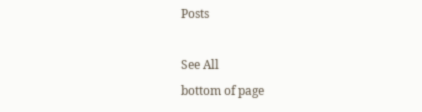Posts

See All
bottom of page